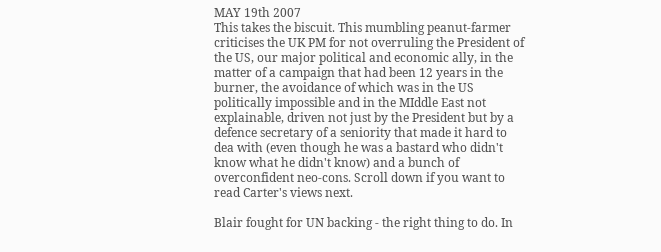MAY 19th 2007
This takes the biscuit. This mumbling peanut-farmer criticises the UK PM for not overruling the President of the US, our major political and economic ally, in the matter of a campaign that had been 12 years in the burner, the avoidance of which was in the US politically impossible and in the MIddle East not explainable, driven not just by the President but by a defence secretary of a seniority that made it hard to dea with (even though he was a bastard who didn't know what he didn't know) and a bunch of overconfident neo-cons. Scroll down if you want to read Carter's views next.

Blair fought for UN backing - the right thing to do. In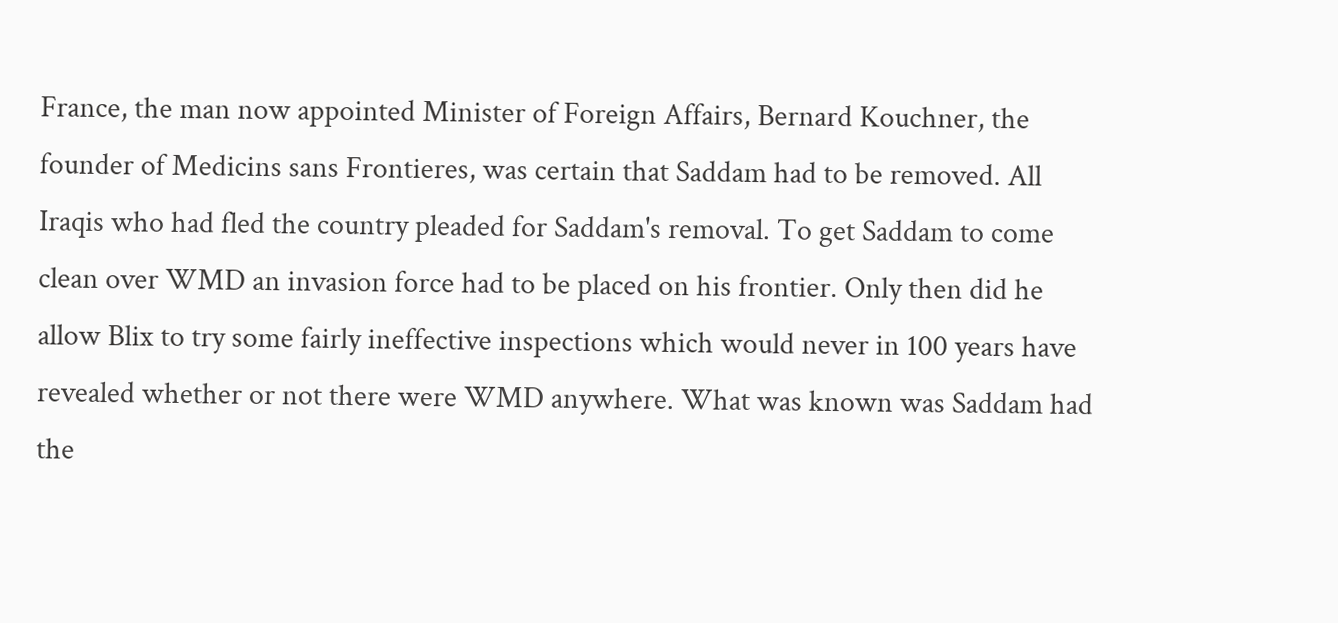France, the man now appointed Minister of Foreign Affairs, Bernard Kouchner, the founder of Medicins sans Frontieres, was certain that Saddam had to be removed. All Iraqis who had fled the country pleaded for Saddam's removal. To get Saddam to come clean over WMD an invasion force had to be placed on his frontier. Only then did he allow Blix to try some fairly ineffective inspections which would never in 100 years have revealed whether or not there were WMD anywhere. What was known was Saddam had the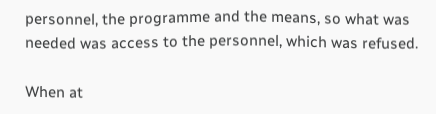personnel, the programme and the means, so what was needed was access to the personnel, which was refused.

When at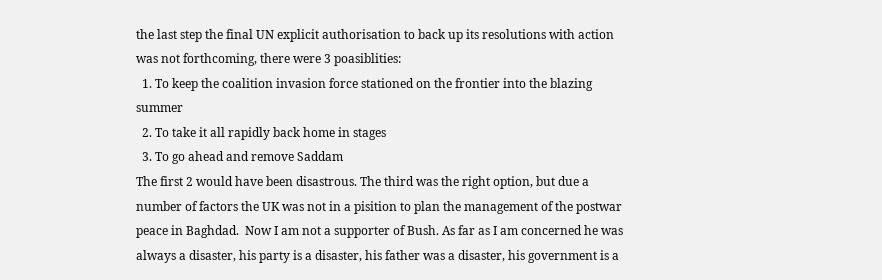the last step the final UN explicit authorisation to back up its resolutions with action was not forthcoming, there were 3 poasiblities:
  1. To keep the coalition invasion force stationed on the frontier into the blazing summer
  2. To take it all rapidly back home in stages
  3. To go ahead and remove Saddam
The first 2 would have been disastrous. The third was the right option, but due a number of factors the UK was not in a pisition to plan the management of the postwar peace in Baghdad.  Now I am not a supporter of Bush. As far as I am concerned he was always a disaster, his party is a disaster, his father was a disaster, his government is a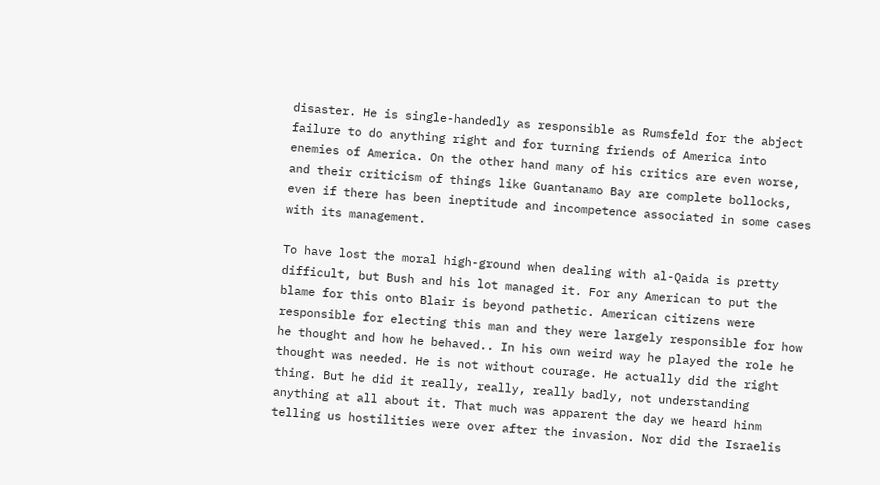disaster. He is single-handedly as responsible as Rumsfeld for the abject failure to do anything right and for turning friends of America into enemies of America. On the other hand many of his critics are even worse, and their criticism of things like Guantanamo Bay are complete bollocks, even if there has been ineptitude and incompetence associated in some cases with its management.

To have lost the moral high-ground when dealing with al-Qaida is pretty difficult, but Bush and his lot managed it. For any American to put the blame for this onto Blair is beyond pathetic. American citizens were responsible for electing this man and they were largely responsible for how he thought and how he behaved.. In his own weird way he played the role he thought was needed. He is not without courage. He actually did the right thing. But he did it really, really, really badly, not understanding anything at all about it. That much was apparent the day we heard hinm telling us hostilities were over after the invasion. Nor did the Israelis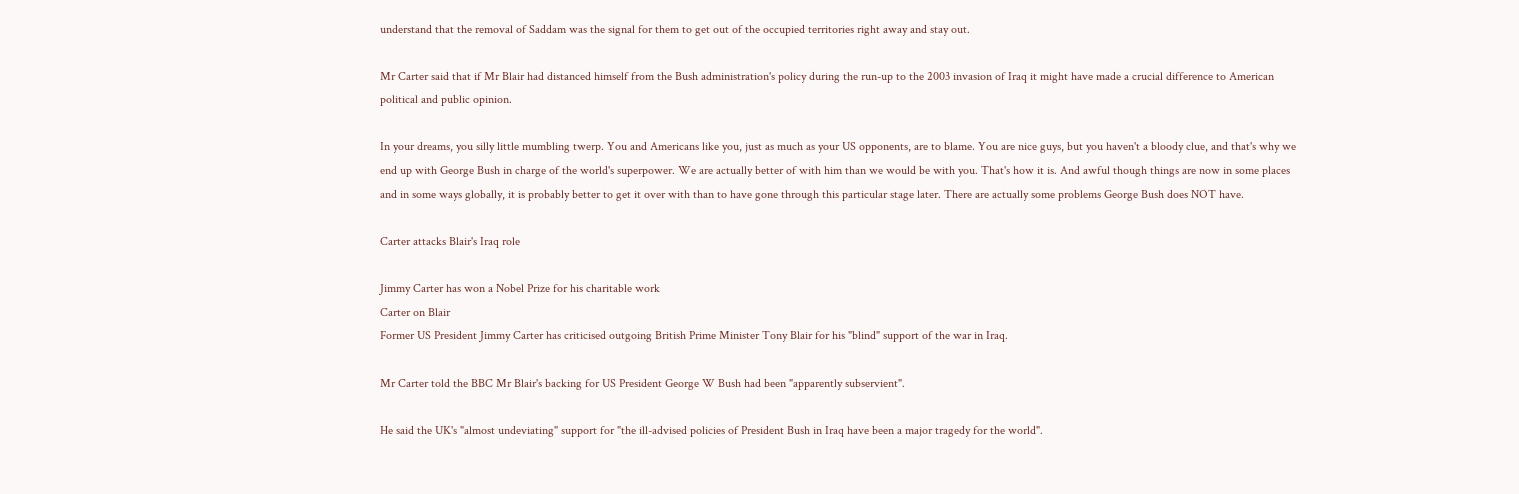understand that the removal of Saddam was the signal for them to get out of the occupied territories right away and stay out.

Mr Carter said that if Mr Blair had distanced himself from the Bush administration's policy during the run-up to the 2003 invasion of Iraq it might have made a crucial difference to American political and public opinion.

In your dreams, you silly little mumbling twerp. You and Americans like you, just as much as your US opponents, are to blame. You are nice guys, but you haven't a bloody clue, and that's why we end up with George Bush in charge of the world's superpower. We are actually better of with him than we would be with you. That's how it is. And awful though things are now in some places and in some ways globally, it is probably better to get it over with than to have gone through this particular stage later. There are actually some problems George Bush does NOT have.

Carter attacks Blair's Iraq role

Jimmy Carter has won a Nobel Prize for his charitable work
Carter on Blair
Former US President Jimmy Carter has criticised outgoing British Prime Minister Tony Blair for his "blind" support of the war in Iraq.

Mr Carter told the BBC Mr Blair's backing for US President George W Bush had been "apparently subservient".

He said the UK's "almost undeviating" support for "the ill-advised policies of President Bush in Iraq have been a major tragedy for the world".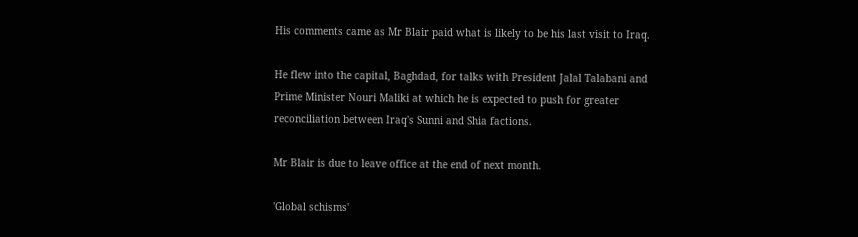His comments came as Mr Blair paid what is likely to be his last visit to Iraq.

He flew into the capital, Baghdad, for talks with President Jalal Talabani and Prime Minister Nouri Maliki at which he is expected to push for greater reconciliation between Iraq's Sunni and Shia factions.

Mr Blair is due to leave office at the end of next month.

'Global schisms'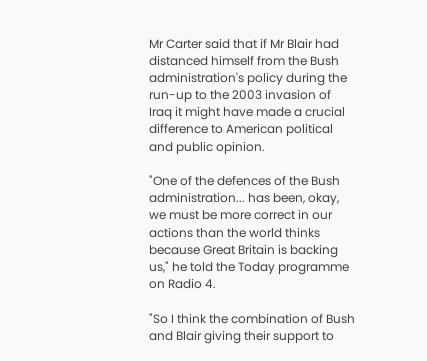Mr Carter said that if Mr Blair had distanced himself from the Bush administration's policy during the run-up to the 2003 invasion of Iraq it might have made a crucial difference to American political and public opinion.

"One of the defences of the Bush administration... has been, okay, we must be more correct in our actions than the world thinks because Great Britain is backing us," he told the Today programme on Radio 4.

"So I think the combination of Bush and Blair giving their support to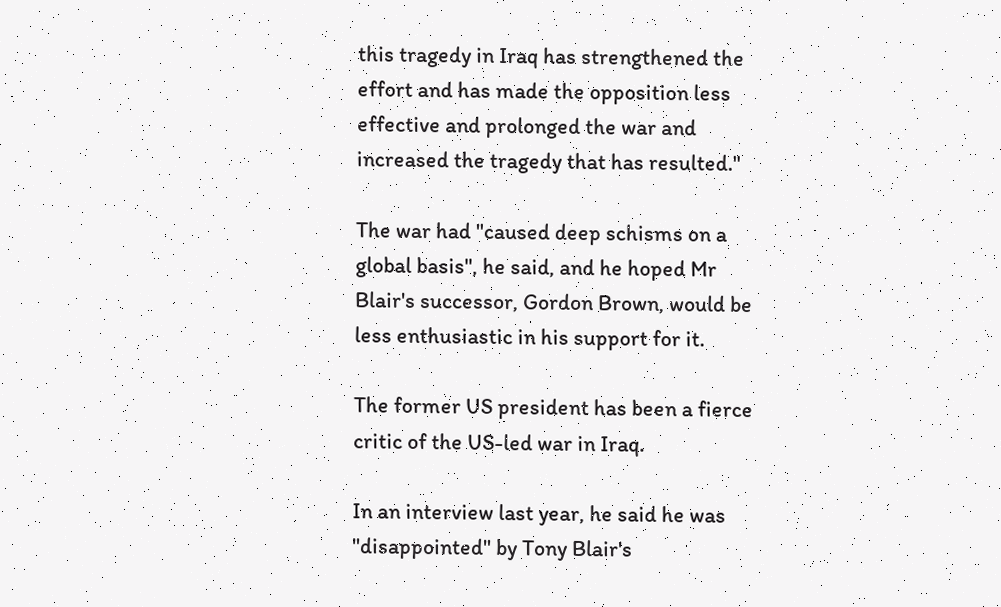this tragedy in Iraq has strengthened the effort and has made the opposition less effective and prolonged the war and increased the tragedy that has resulted."

The war had "caused deep schisms on a global basis", he said, and he hoped Mr Blair's successor, Gordon Brown, would be less enthusiastic in his support for it.

The former US president has been a fierce critic of the US-led war in Iraq.

In an interview last year, he said he was "disappointed" by Tony Blair's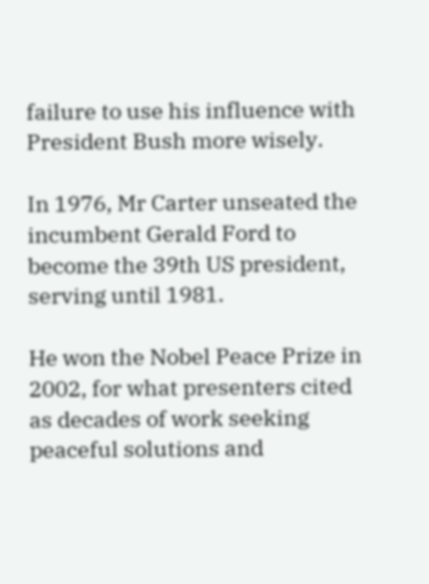failure to use his influence with President Bush more wisely.

In 1976, Mr Carter unseated the incumbent Gerald Ford to become the 39th US president, serving until 1981.

He won the Nobel Peace Prize in 2002, for what presenters cited as decades of work seeking peaceful solutions and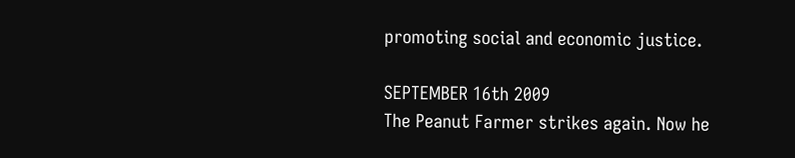promoting social and economic justice.

SEPTEMBER 16th 2009
The Peanut Farmer strikes again. Now he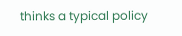thinks a typical policy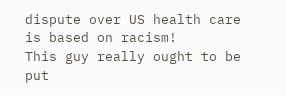dispute over US health care is based on racism!
This guy really ought to be put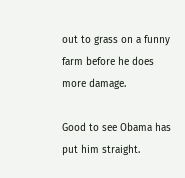out to grass on a funny farm before he does more damage.

Good to see Obama has put him straight.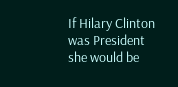If Hilary Clinton was President she would be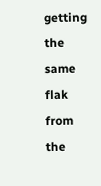getting the same flak from the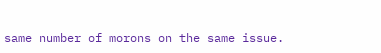same number of morons on the same issue.